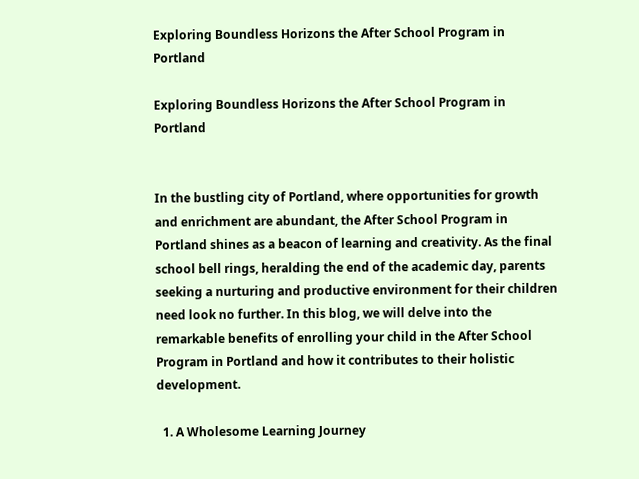Exploring Boundless Horizons the After School Program in Portland

Exploring Boundless Horizons the After School Program in Portland


In the bustling city of Portland, where opportunities for growth and enrichment are abundant, the After School Program in Portland shines as a beacon of learning and creativity. As the final school bell rings, heralding the end of the academic day, parents seeking a nurturing and productive environment for their children need look no further. In this blog, we will delve into the remarkable benefits of enrolling your child in the After School Program in Portland and how it contributes to their holistic development.

  1. A Wholesome Learning Journey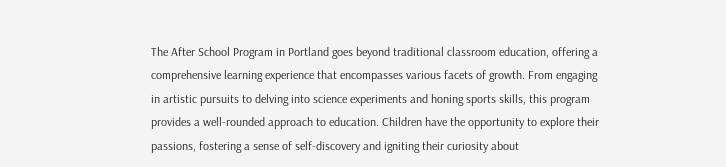The After School Program in Portland goes beyond traditional classroom education, offering a comprehensive learning experience that encompasses various facets of growth. From engaging in artistic pursuits to delving into science experiments and honing sports skills, this program provides a well-rounded approach to education. Children have the opportunity to explore their passions, fostering a sense of self-discovery and igniting their curiosity about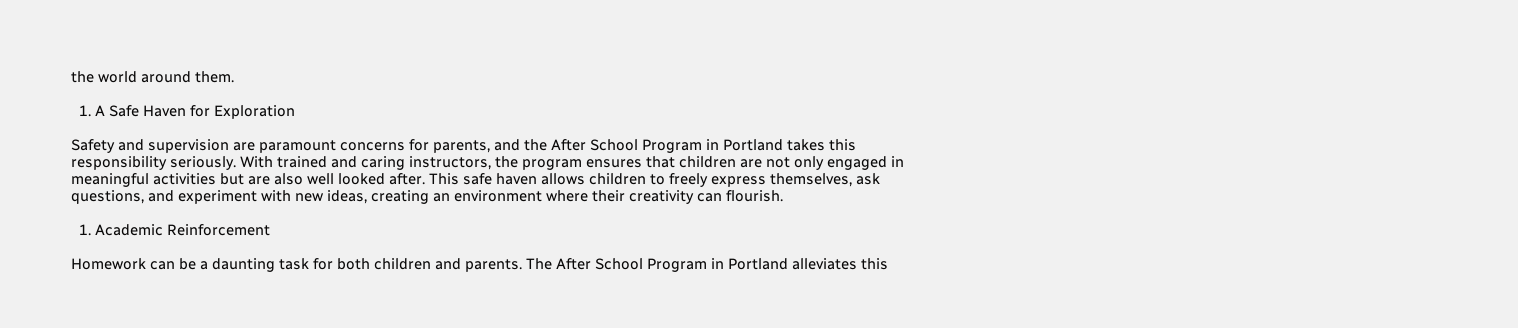the world around them.

  1. A Safe Haven for Exploration

Safety and supervision are paramount concerns for parents, and the After School Program in Portland takes this responsibility seriously. With trained and caring instructors, the program ensures that children are not only engaged in meaningful activities but are also well looked after. This safe haven allows children to freely express themselves, ask questions, and experiment with new ideas, creating an environment where their creativity can flourish.

  1. Academic Reinforcement

Homework can be a daunting task for both children and parents. The After School Program in Portland alleviates this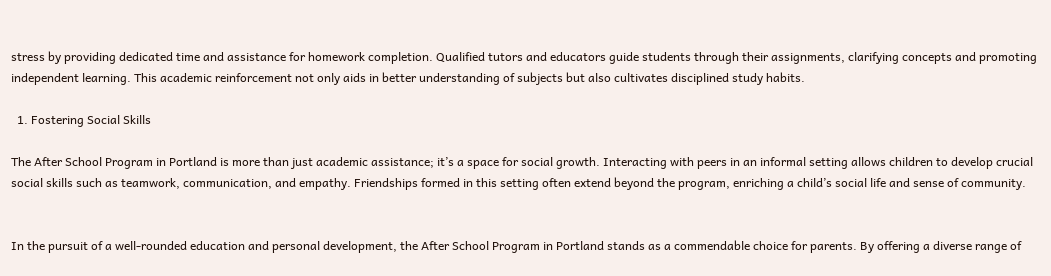stress by providing dedicated time and assistance for homework completion. Qualified tutors and educators guide students through their assignments, clarifying concepts and promoting independent learning. This academic reinforcement not only aids in better understanding of subjects but also cultivates disciplined study habits.

  1. Fostering Social Skills

The After School Program in Portland is more than just academic assistance; it’s a space for social growth. Interacting with peers in an informal setting allows children to develop crucial social skills such as teamwork, communication, and empathy. Friendships formed in this setting often extend beyond the program, enriching a child’s social life and sense of community.


In the pursuit of a well-rounded education and personal development, the After School Program in Portland stands as a commendable choice for parents. By offering a diverse range of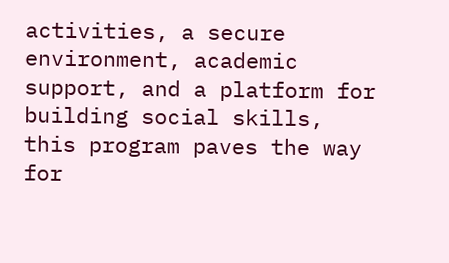activities, a secure environment, academic support, and a platform for building social skills, this program paves the way for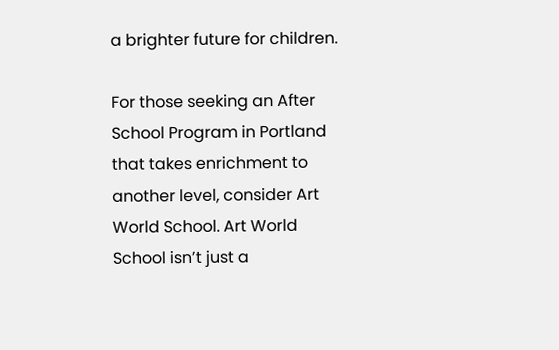a brighter future for children.

For those seeking an After School Program in Portland that takes enrichment to another level, consider Art World School. Art World School isn’t just a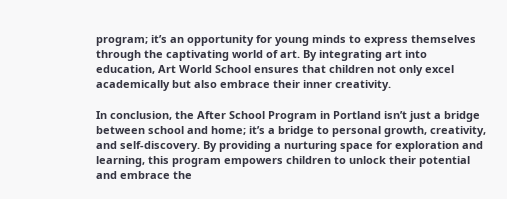program; it’s an opportunity for young minds to express themselves through the captivating world of art. By integrating art into education, Art World School ensures that children not only excel academically but also embrace their inner creativity.

In conclusion, the After School Program in Portland isn’t just a bridge between school and home; it’s a bridge to personal growth, creativity, and self-discovery. By providing a nurturing space for exploration and learning, this program empowers children to unlock their potential and embrace the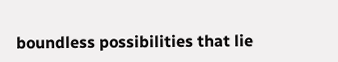boundless possibilities that lie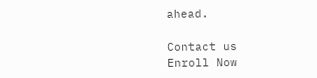ahead.

Contact us
Enroll Now